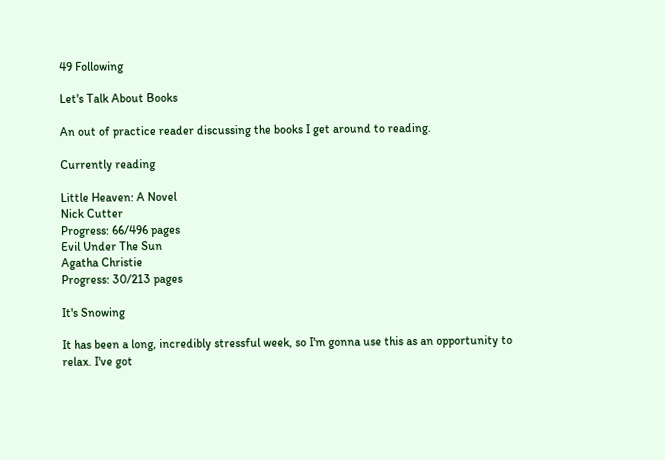49 Following

Let's Talk About Books

An out of practice reader discussing the books I get around to reading.

Currently reading

Little Heaven: A Novel
Nick Cutter
Progress: 66/496 pages
Evil Under The Sun
Agatha Christie
Progress: 30/213 pages

It's Snowing

It has been a long, incredibly stressful week, so I'm gonna use this as an opportunity to relax. I've got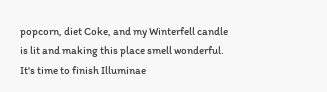popcorn, diet Coke, and my Winterfell candle is lit and making this place smell wonderful. It's time to finish Illuminae